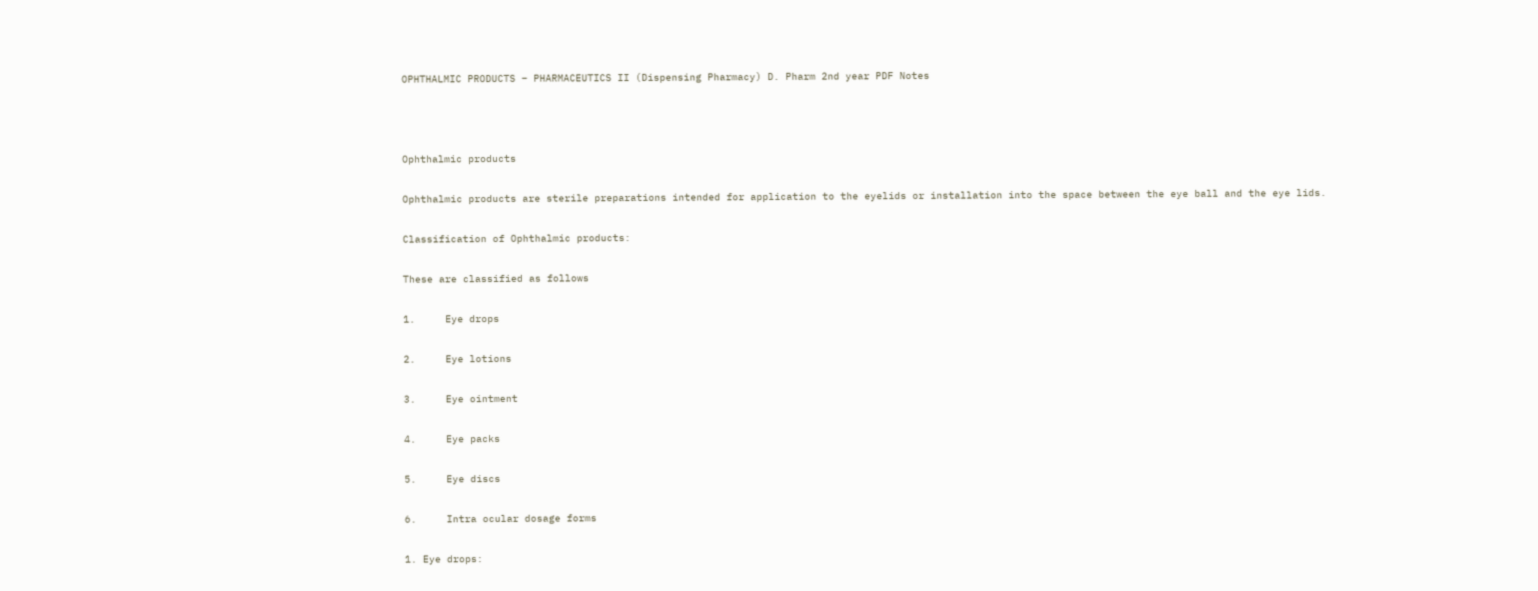OPHTHALMIC PRODUCTS – PHARMACEUTICS II (Dispensing Pharmacy) D. Pharm 2nd year PDF Notes



Ophthalmic products

Ophthalmic products are sterile preparations intended for application to the eyelids or installation into the space between the eye ball and the eye lids.

Classification of Ophthalmic products:

These are classified as follows

1.     Eye drops

2.     Eye lotions

3.     Eye ointment

4.     Eye packs

5.     Eye discs

6.     Intra ocular dosage forms

1. Eye drops: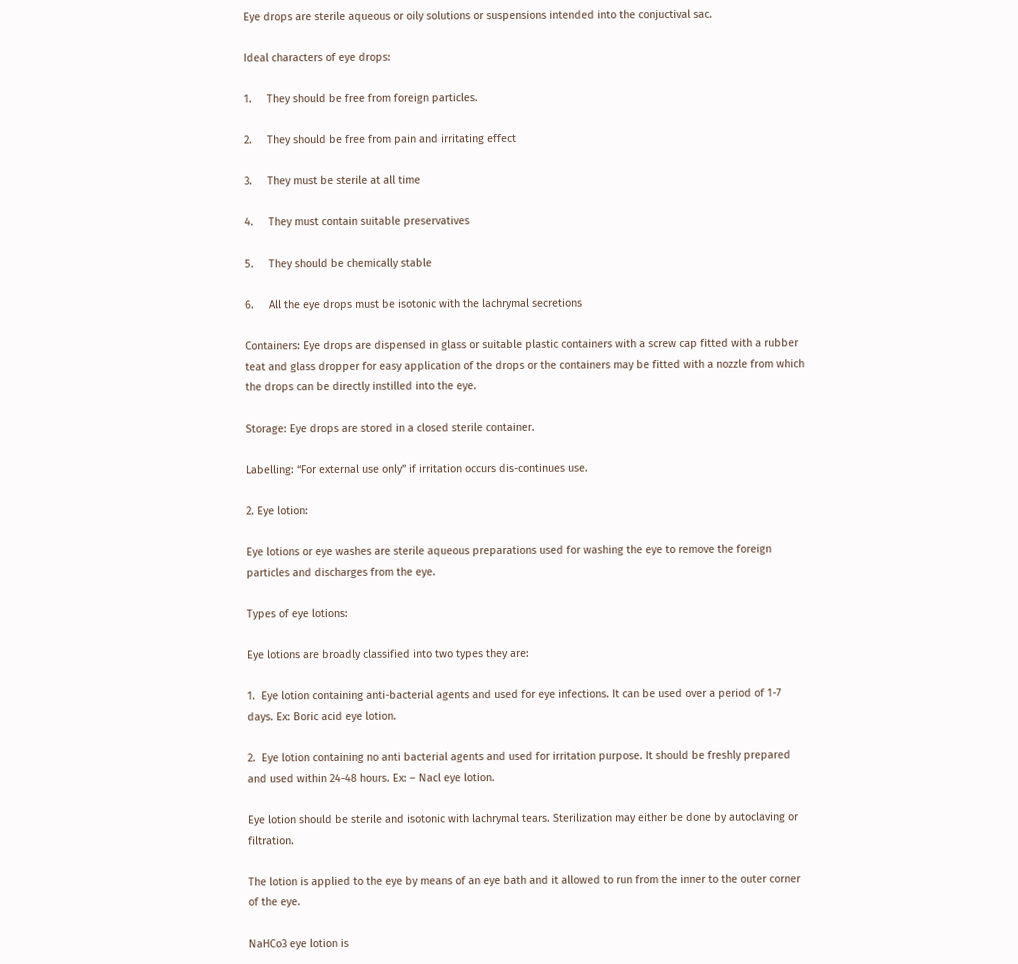Eye drops are sterile aqueous or oily solutions or suspensions intended into the conjuctival sac.

Ideal characters of eye drops:

1.     They should be free from foreign particles.

2.     They should be free from pain and irritating effect

3.     They must be sterile at all time

4.     They must contain suitable preservatives

5.     They should be chemically stable

6.     All the eye drops must be isotonic with the lachrymal secretions

Containers: Eye drops are dispensed in glass or suitable plastic containers with a screw cap fitted with a rubber teat and glass dropper for easy application of the drops or the containers may be fitted with a nozzle from which the drops can be directly instilled into the eye.

Storage: Eye drops are stored in a closed sterile container.

Labelling: “For external use only” if irritation occurs dis-continues use.

2. Eye lotion:

Eye lotions or eye washes are sterile aqueous preparations used for washing the eye to remove the foreign particles and discharges from the eye.

Types of eye lotions:

Eye lotions are broadly classified into two types they are:

1.  Eye lotion containing anti-bacterial agents and used for eye infections. It can be used over a period of 1-7 days. Ex: Boric acid eye lotion.

2.  Eye lotion containing no anti bacterial agents and used for irritation purpose. It should be freshly prepared and used within 24-48 hours. Ex: – Nacl eye lotion.

Eye lotion should be sterile and isotonic with lachrymal tears. Sterilization may either be done by autoclaving or filtration.

The lotion is applied to the eye by means of an eye bath and it allowed to run from the inner to the outer corner of the eye.

NaHCo3 eye lotion is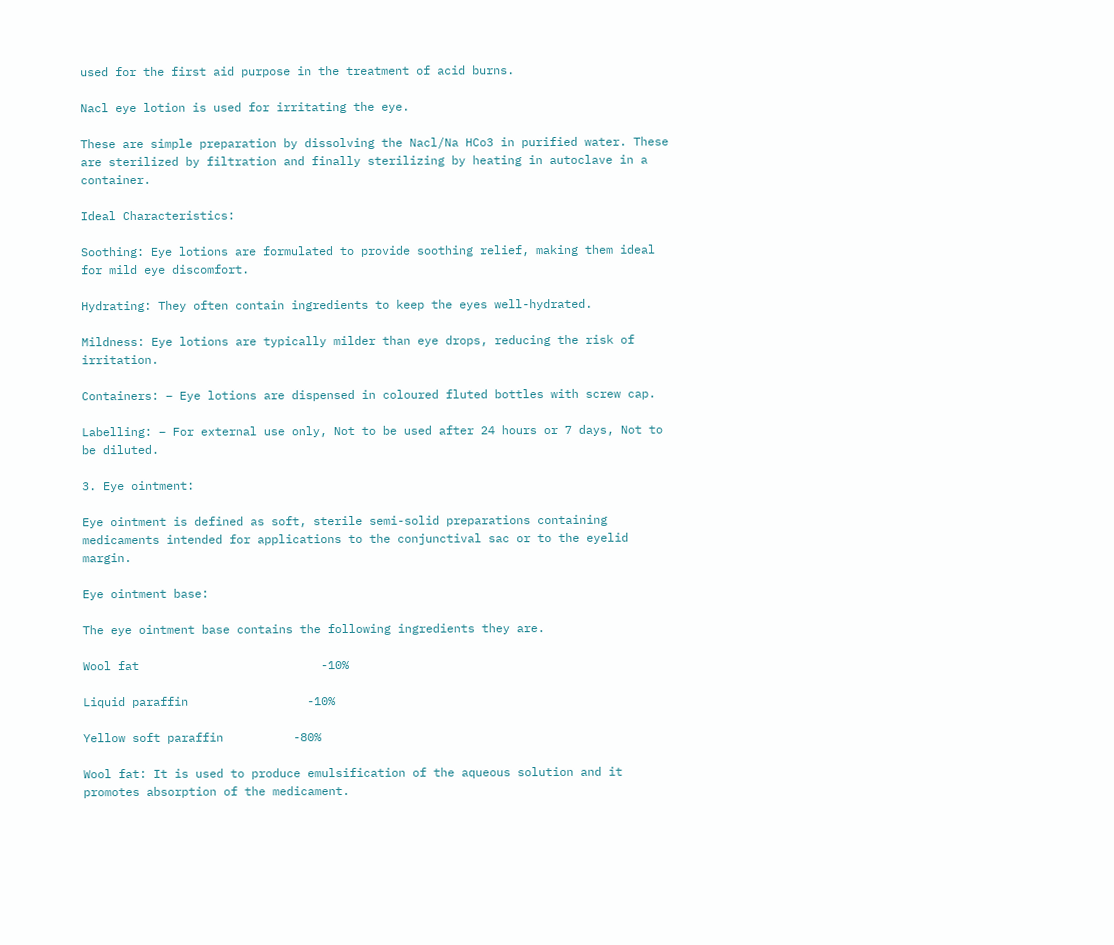used for the first aid purpose in the treatment of acid burns.

Nacl eye lotion is used for irritating the eye.

These are simple preparation by dissolving the Nacl/Na HCo3 in purified water. These are sterilized by filtration and finally sterilizing by heating in autoclave in a container.

Ideal Characteristics:

Soothing: Eye lotions are formulated to provide soothing relief, making them ideal for mild eye discomfort.

Hydrating: They often contain ingredients to keep the eyes well-hydrated.

Mildness: Eye lotions are typically milder than eye drops, reducing the risk of irritation.

Containers: – Eye lotions are dispensed in coloured fluted bottles with screw cap.

Labelling: – For external use only, Not to be used after 24 hours or 7 days, Not to be diluted.

3. Eye ointment:

Eye ointment is defined as soft, sterile semi-solid preparations containing medicaments intended for applications to the conjunctival sac or to the eyelid margin.

Eye ointment base:

The eye ointment base contains the following ingredients they are.

Wool fat                          -10%

Liquid paraffin                 -10%

Yellow soft paraffin          -80%

Wool fat: It is used to produce emulsification of the aqueous solution and it promotes absorption of the medicament.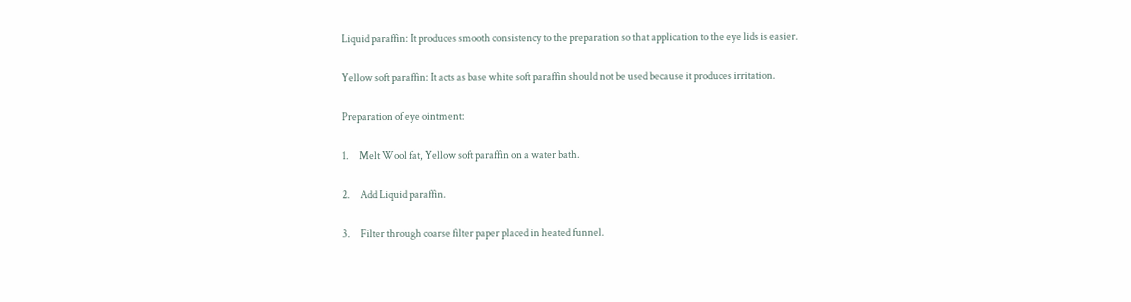Liquid paraffin: It produces smooth consistency to the preparation so that application to the eye lids is easier.

Yellow soft paraffin: It acts as base white soft paraffin should not be used because it produces irritation.

Preparation of eye ointment:

1.     Melt Wool fat, Yellow soft paraffin on a water bath.

2.     Add Liquid paraffin.

3.     Filter through coarse filter paper placed in heated funnel.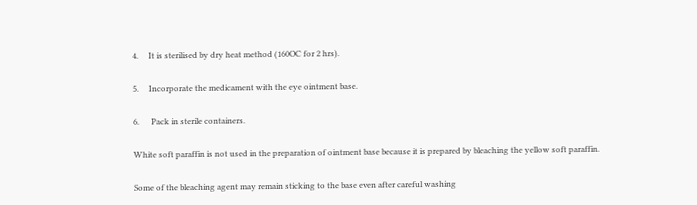4.     It is sterilised by dry heat method (160OC for 2 hrs).

5.     Incorporate the medicament with the eye ointment base.

6.      Pack in sterile containers.

White soft paraffin is not used in the preparation of ointment base because it is prepared by bleaching the yellow soft paraffin.

Some of the bleaching agent may remain sticking to the base even after careful washing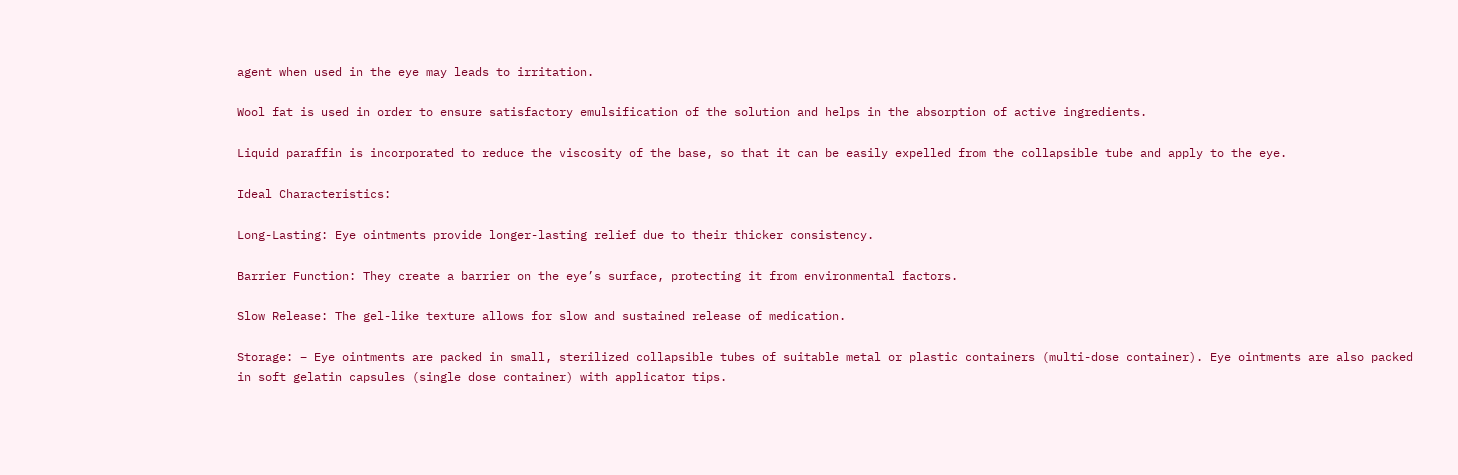agent when used in the eye may leads to irritation.

Wool fat is used in order to ensure satisfactory emulsification of the solution and helps in the absorption of active ingredients.

Liquid paraffin is incorporated to reduce the viscosity of the base, so that it can be easily expelled from the collapsible tube and apply to the eye.

Ideal Characteristics:

Long-Lasting: Eye ointments provide longer-lasting relief due to their thicker consistency.

Barrier Function: They create a barrier on the eye’s surface, protecting it from environmental factors.

Slow Release: The gel-like texture allows for slow and sustained release of medication.

Storage: – Eye ointments are packed in small, sterilized collapsible tubes of suitable metal or plastic containers (multi-dose container). Eye ointments are also packed in soft gelatin capsules (single dose container) with applicator tips.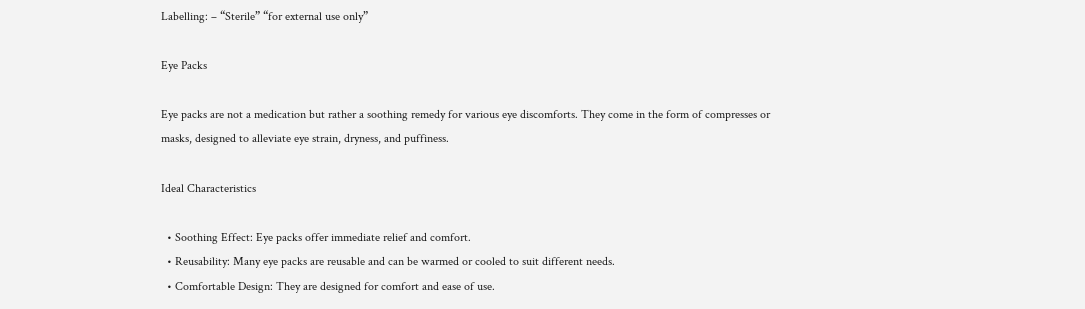Labelling: – “Sterile” “for external use only”

Eye Packs

Eye packs are not a medication but rather a soothing remedy for various eye discomforts. They come in the form of compresses or masks, designed to alleviate eye strain, dryness, and puffiness.

Ideal Characteristics

  • Soothing Effect: Eye packs offer immediate relief and comfort.
  • Reusability: Many eye packs are reusable and can be warmed or cooled to suit different needs.
  • Comfortable Design: They are designed for comfort and ease of use.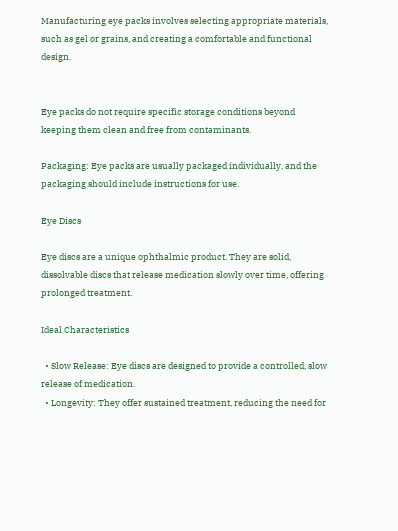Manufacturing eye packs involves selecting appropriate materials, such as gel or grains, and creating a comfortable and functional design.


Eye packs do not require specific storage conditions beyond keeping them clean and free from contaminants.

Packaging: Eye packs are usually packaged individually, and the packaging should include instructions for use.

Eye Discs

Eye discs are a unique ophthalmic product. They are solid, dissolvable discs that release medication slowly over time, offering prolonged treatment.

Ideal Characteristics

  • Slow Release: Eye discs are designed to provide a controlled, slow release of medication.
  • Longevity: They offer sustained treatment, reducing the need for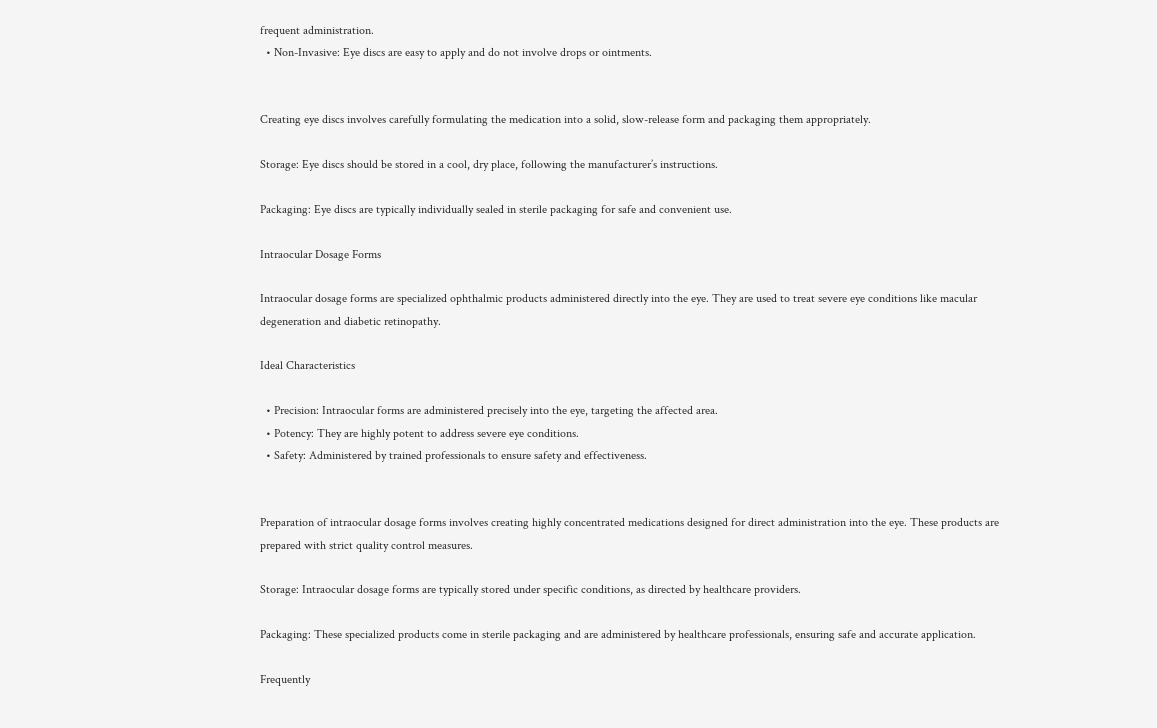frequent administration.
  • Non-Invasive: Eye discs are easy to apply and do not involve drops or ointments.


Creating eye discs involves carefully formulating the medication into a solid, slow-release form and packaging them appropriately.

Storage: Eye discs should be stored in a cool, dry place, following the manufacturer’s instructions.

Packaging: Eye discs are typically individually sealed in sterile packaging for safe and convenient use.

Intraocular Dosage Forms

Intraocular dosage forms are specialized ophthalmic products administered directly into the eye. They are used to treat severe eye conditions like macular degeneration and diabetic retinopathy.

Ideal Characteristics

  • Precision: Intraocular forms are administered precisely into the eye, targeting the affected area.
  • Potency: They are highly potent to address severe eye conditions.
  • Safety: Administered by trained professionals to ensure safety and effectiveness.


Preparation of intraocular dosage forms involves creating highly concentrated medications designed for direct administration into the eye. These products are prepared with strict quality control measures.

Storage: Intraocular dosage forms are typically stored under specific conditions, as directed by healthcare providers.

Packaging: These specialized products come in sterile packaging and are administered by healthcare professionals, ensuring safe and accurate application.

Frequently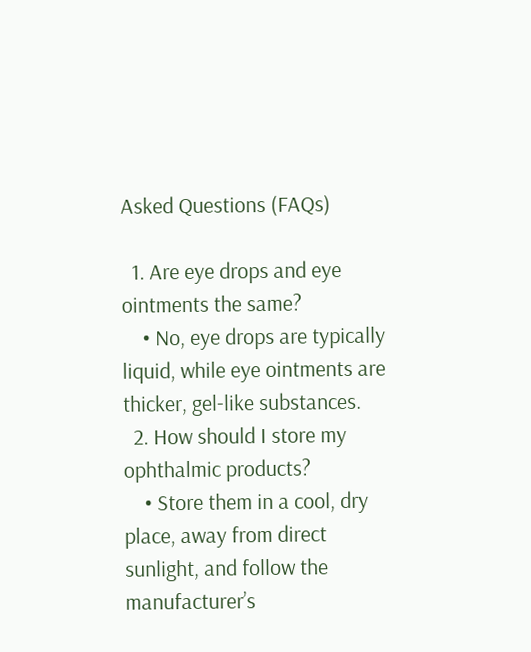Asked Questions (FAQs)

  1. Are eye drops and eye ointments the same?
    • No, eye drops are typically liquid, while eye ointments are thicker, gel-like substances.
  2. How should I store my ophthalmic products?
    • Store them in a cool, dry place, away from direct sunlight, and follow the manufacturer’s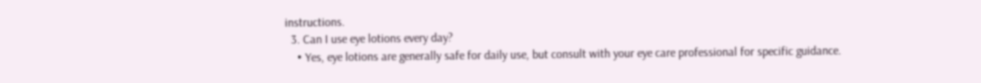instructions.
  3. Can I use eye lotions every day?
    • Yes, eye lotions are generally safe for daily use, but consult with your eye care professional for specific guidance.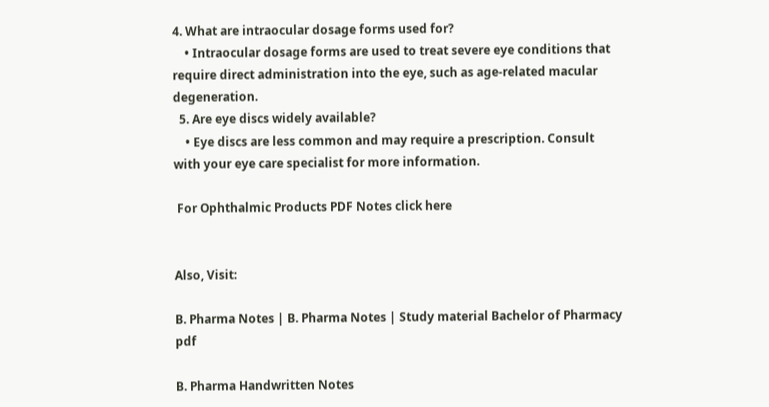4. What are intraocular dosage forms used for?
    • Intraocular dosage forms are used to treat severe eye conditions that require direct administration into the eye, such as age-related macular degeneration.
  5. Are eye discs widely available?
    • Eye discs are less common and may require a prescription. Consult with your eye care specialist for more information.

 For Ophthalmic Products PDF Notes click here


Also, Visit:

B. Pharma Notes | B. Pharma Notes | Study material Bachelor of Pharmacy pdf

B. Pharma Handwritten Notes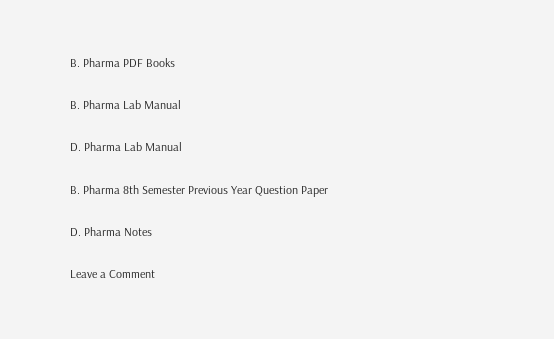B. Pharma PDF Books

B. Pharma Lab Manual

D. Pharma Lab Manual

B. Pharma 8th Semester Previous Year Question Paper

D. Pharma Notes

Leave a Comment